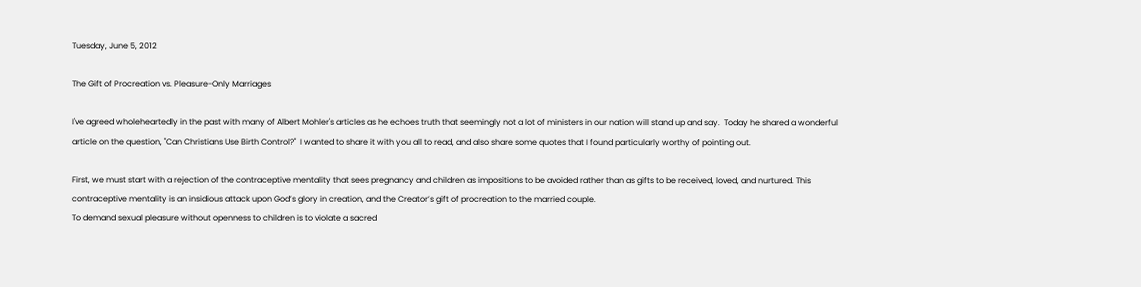Tuesday, June 5, 2012

The Gift of Procreation vs. Pleasure-Only Marriages

I've agreed wholeheartedly in the past with many of Albert Mohler's articles as he echoes truth that seemingly not a lot of ministers in our nation will stand up and say.  Today he shared a wonderful article on the question, "Can Christians Use Birth Control?"  I wanted to share it with you all to read, and also share some quotes that I found particularly worthy of pointing out.

First, we must start with a rejection of the contraceptive mentality that sees pregnancy and children as impositions to be avoided rather than as gifts to be received, loved, and nurtured. This contraceptive mentality is an insidious attack upon God’s glory in creation, and the Creator’s gift of procreation to the married couple.
To demand sexual pleasure without openness to children is to violate a sacred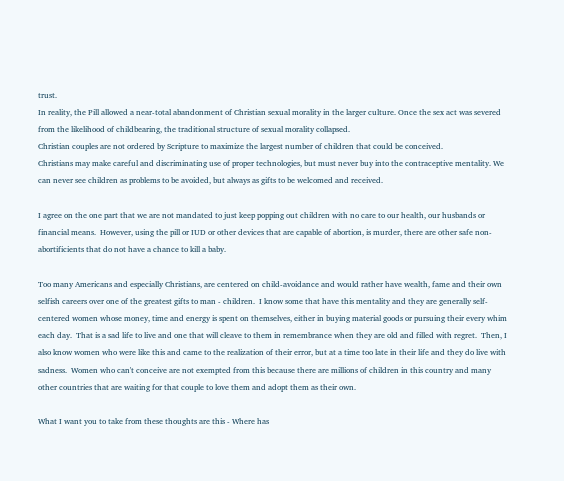trust.
In reality, the Pill allowed a near-total abandonment of Christian sexual morality in the larger culture. Once the sex act was severed from the likelihood of childbearing, the traditional structure of sexual morality collapsed.
Christian couples are not ordered by Scripture to maximize the largest number of children that could be conceived.
Christians may make careful and discriminating use of proper technologies, but must never buy into the contraceptive mentality. We can never see children as problems to be avoided, but always as gifts to be welcomed and received.

I agree on the one part that we are not mandated to just keep popping out children with no care to our health, our husbands or financial means.  However, using the pill or IUD or other devices that are capable of abortion, is murder, there are other safe non-abortificients that do not have a chance to kill a baby.

Too many Americans and especially Christians, are centered on child-avoidance and would rather have wealth, fame and their own selfish careers over one of the greatest gifts to man - children.  I know some that have this mentality and they are generally self-centered women whose money, time and energy is spent on themselves, either in buying material goods or pursuing their every whim each day.  That is a sad life to live and one that will cleave to them in remembrance when they are old and filled with regret.  Then, I also know women who were like this and came to the realization of their error, but at a time too late in their life and they do live with sadness.  Women who can't conceive are not exempted from this because there are millions of children in this country and many other countries that are waiting for that couple to love them and adopt them as their own.

What I want you to take from these thoughts are this - Where has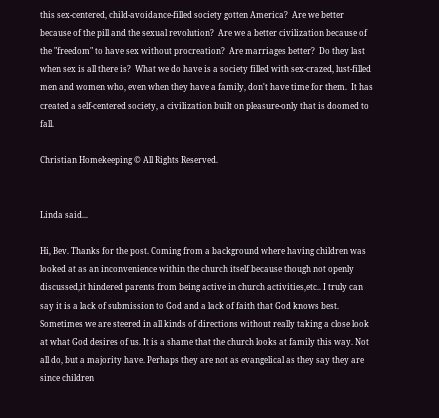this sex-centered, child-avoidance-filled society gotten America?  Are we better because of the pill and the sexual revolution?  Are we a better civilization because of the "freedom" to have sex without procreation?  Are marriages better?  Do they last when sex is all there is?  What we do have is a society filled with sex-crazed, lust-filled men and women who, even when they have a family, don't have time for them.  It has created a self-centered society, a civilization built on pleasure-only that is doomed to fall.

Christian Homekeeping © All Rights Reserved.


Linda said...

Hi, Bev. Thanks for the post. Coming from a background where having children was looked at as an inconvenience within the church itself because though not openly discussed,it hindered parents from being active in church activities,etc.. I truly can say it is a lack of submission to God and a lack of faith that God knows best. Sometimes we are steered in all kinds of directions without really taking a close look at what God desires of us. It is a shame that the church looks at family this way. Not all do, but a majority have. Perhaps they are not as evangelical as they say they are since children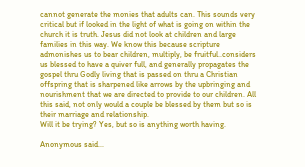cannot generate the monies that adults can. This sounds very critical but if looked in the light of what is going on within the church it is truth. Jesus did not look at children and large families in this way. We know this because scripture admonishes us to bear children, multiply, be fruitful..considers us blessed to have a quiver full, and generally propagates the gospel thru Godly living that is passed on thru a Christian offspring that is sharpened like arrows by the upbringing and nourishment that we are directed to provide to our children. All this said, not only would a couple be blessed by them but so is their marriage and relationship.
Will it be trying? Yes, but so is anything worth having.

Anonymous said...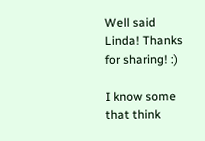Well said Linda! Thanks for sharing! :)

I know some that think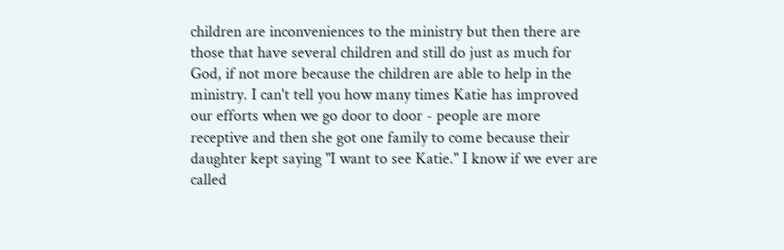children are inconveniences to the ministry but then there are those that have several children and still do just as much for God, if not more because the children are able to help in the ministry. I can't tell you how many times Katie has improved our efforts when we go door to door - people are more receptive and then she got one family to come because their daughter kept saying "I want to see Katie." I know if we ever are called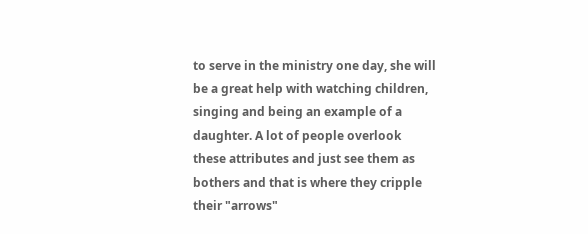to serve in the ministry one day, she will be a great help with watching children, singing and being an example of a daughter. A lot of people overlook these attributes and just see them as bothers and that is where they cripple their "arrows"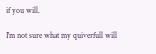if you will.

I'm not sure what my quiverfull will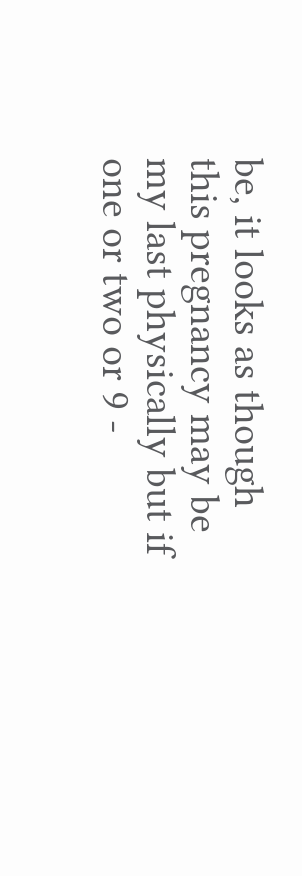be, it looks as though this pregnancy may be my last physically but if one or two or 9 -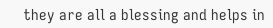they are all a blessing and helps in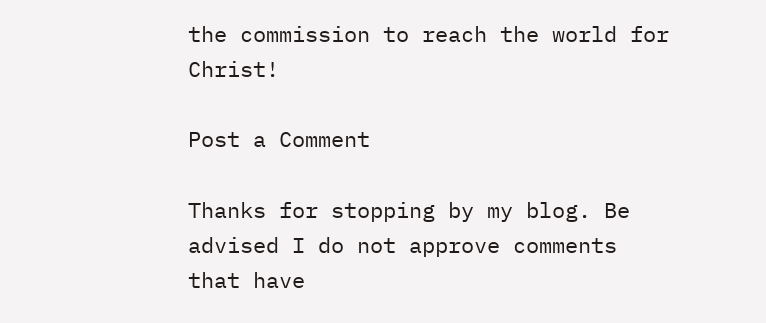the commission to reach the world for Christ!

Post a Comment

Thanks for stopping by my blog. Be advised I do not approve comments that have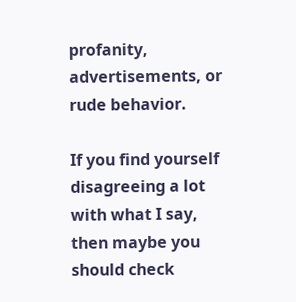profanity, advertisements, or rude behavior.

If you find yourself disagreeing a lot with what I say, then maybe you should check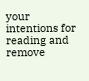your intentions for reading and remove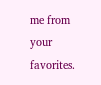me from your favorites.